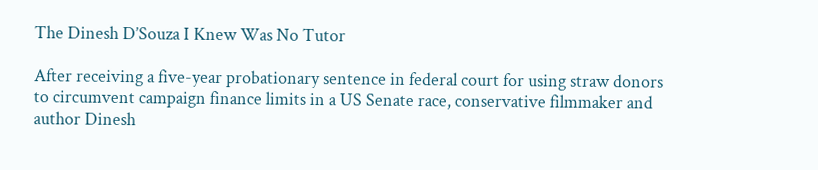The Dinesh D’Souza I Knew Was No Tutor

After receiving a five-year probationary sentence in federal court for using straw donors to circumvent campaign finance limits in a US Senate race, conservative filmmaker and author Dinesh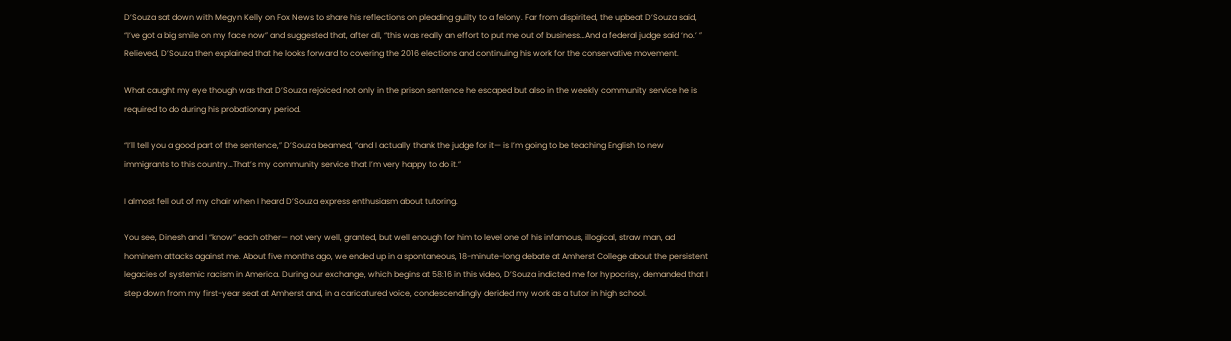D’Souza sat down with Megyn Kelly on Fox News to share his reflections on pleading guilty to a felony. Far from dispirited, the upbeat D’Souza said, “I’ve got a big smile on my face now” and suggested that, after all, “this was really an effort to put me out of business…And a federal judge said ‘no.’ ” Relieved, D’Souza then explained that he looks forward to covering the 2016 elections and continuing his work for the conservative movement.

What caught my eye though was that D’Souza rejoiced not only in the prison sentence he escaped but also in the weekly community service he is required to do during his probationary period.

“I’ll tell you a good part of the sentence,” D’Souza beamed, “and I actually thank the judge for it— is I’m going to be teaching English to new immigrants to this country…That’s my community service that I’m very happy to do it.”

I almost fell out of my chair when I heard D’Souza express enthusiasm about tutoring.

You see, Dinesh and I “know” each other— not very well, granted, but well enough for him to level one of his infamous, illogical, straw man, ad hominem attacks against me. About five months ago, we ended up in a spontaneous, 18-minute-long debate at Amherst College about the persistent legacies of systemic racism in America. During our exchange, which begins at 58:16 in this video, D’Souza indicted me for hypocrisy, demanded that I step down from my first-year seat at Amherst and, in a caricatured voice, condescendingly derided my work as a tutor in high school.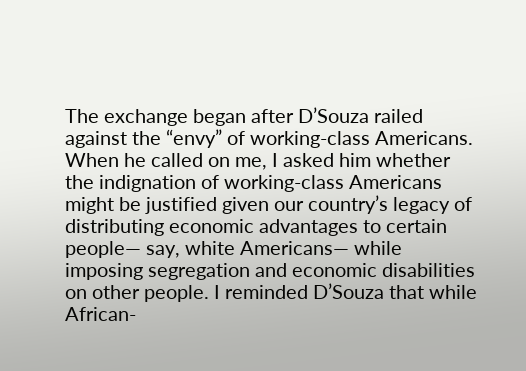The exchange began after D’Souza railed against the “envy” of working-class Americans. When he called on me, I asked him whether the indignation of working-class Americans might be justified given our country’s legacy of distributing economic advantages to certain people— say, white Americans— while imposing segregation and economic disabilities on other people. I reminded D’Souza that while African-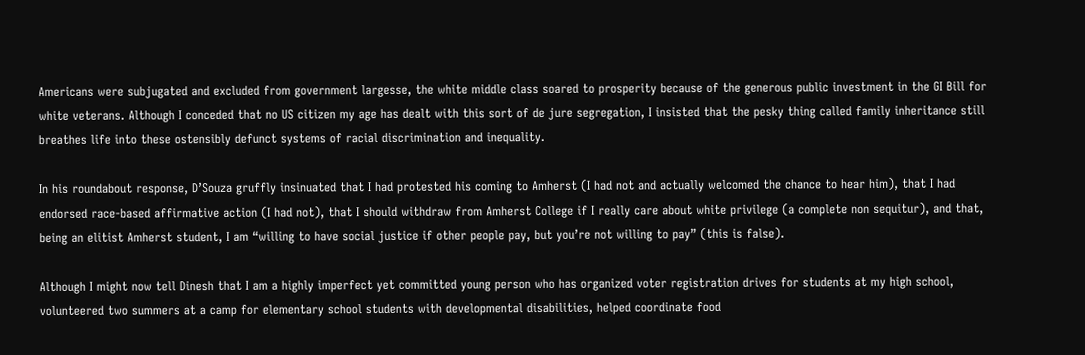Americans were subjugated and excluded from government largesse, the white middle class soared to prosperity because of the generous public investment in the GI Bill for white veterans. Although I conceded that no US citizen my age has dealt with this sort of de jure segregation, I insisted that the pesky thing called family inheritance still breathes life into these ostensibly defunct systems of racial discrimination and inequality.

In his roundabout response, D’Souza gruffly insinuated that I had protested his coming to Amherst (I had not and actually welcomed the chance to hear him), that I had endorsed race-based affirmative action (I had not), that I should withdraw from Amherst College if I really care about white privilege (a complete non sequitur), and that, being an elitist Amherst student, I am “willing to have social justice if other people pay, but you’re not willing to pay” (this is false).

Although I might now tell Dinesh that I am a highly imperfect yet committed young person who has organized voter registration drives for students at my high school, volunteered two summers at a camp for elementary school students with developmental disabilities, helped coordinate food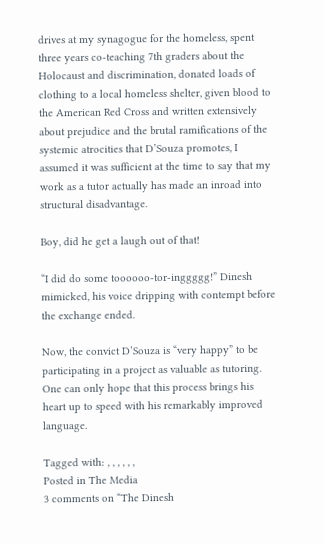drives at my synagogue for the homeless, spent three years co-teaching 7th graders about the Holocaust and discrimination, donated loads of clothing to a local homeless shelter, given blood to the American Red Cross and written extensively about prejudice and the brutal ramifications of the systemic atrocities that D’Souza promotes, I assumed it was sufficient at the time to say that my work as a tutor actually has made an inroad into structural disadvantage.

Boy, did he get a laugh out of that!

“I did do some toooooo-tor-inggggg!” Dinesh mimicked, his voice dripping with contempt before the exchange ended.

Now, the convict D’Souza is “very happy” to be participating in a project as valuable as tutoring. One can only hope that this process brings his heart up to speed with his remarkably improved language.

Tagged with: , , , , , ,
Posted in The Media
3 comments on “The Dinesh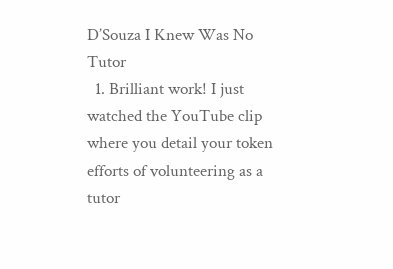D’Souza I Knew Was No Tutor
  1. Brilliant work! I just watched the YouTube clip where you detail your token efforts of volunteering as a tutor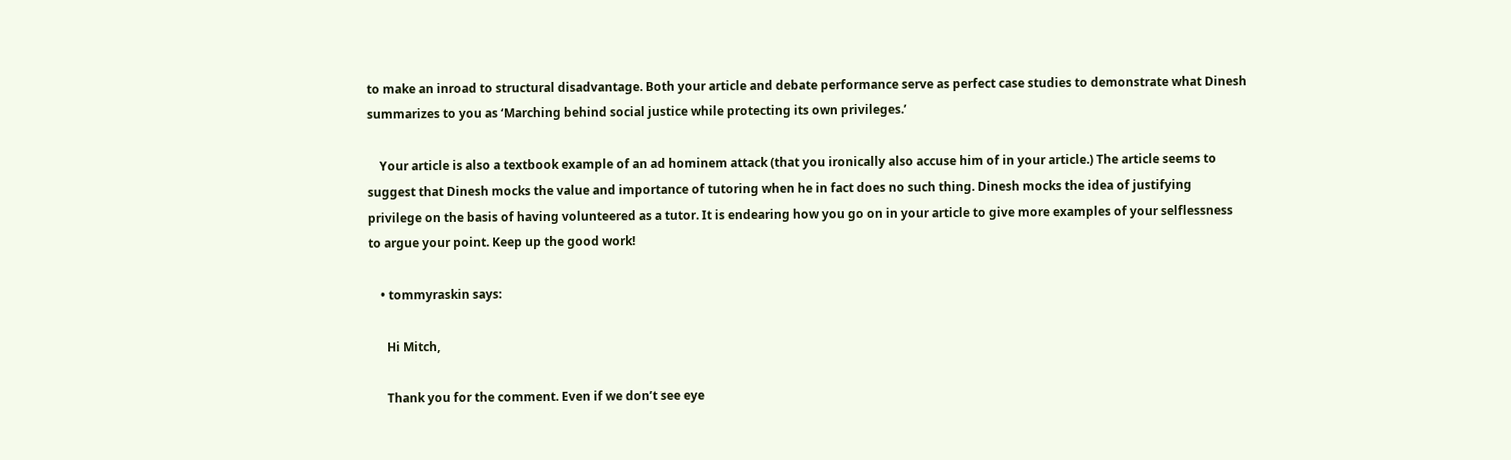to make an inroad to structural disadvantage. Both your article and debate performance serve as perfect case studies to demonstrate what Dinesh summarizes to you as ‘Marching behind social justice while protecting its own privileges.’

    Your article is also a textbook example of an ad hominem attack (that you ironically also accuse him of in your article.) The article seems to suggest that Dinesh mocks the value and importance of tutoring when he in fact does no such thing. Dinesh mocks the idea of justifying privilege on the basis of having volunteered as a tutor. It is endearing how you go on in your article to give more examples of your selflessness to argue your point. Keep up the good work!

    • tommyraskin says:

      Hi Mitch,

      Thank you for the comment. Even if we don’t see eye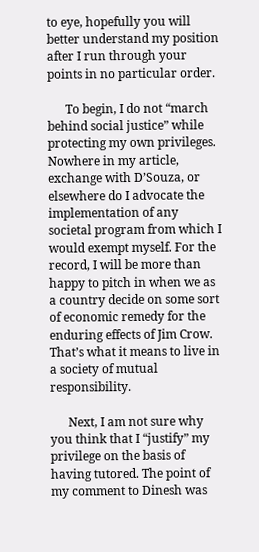to eye, hopefully you will better understand my position after I run through your points in no particular order.

      To begin, I do not “march behind social justice” while protecting my own privileges. Nowhere in my article, exchange with D’Souza, or elsewhere do I advocate the implementation of any societal program from which I would exempt myself. For the record, I will be more than happy to pitch in when we as a country decide on some sort of economic remedy for the enduring effects of Jim Crow. That’s what it means to live in a society of mutual responsibility.

      Next, I am not sure why you think that I “justify” my privilege on the basis of having tutored. The point of my comment to Dinesh was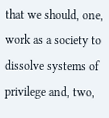that we should, one, work as a society to dissolve systems of privilege and, two,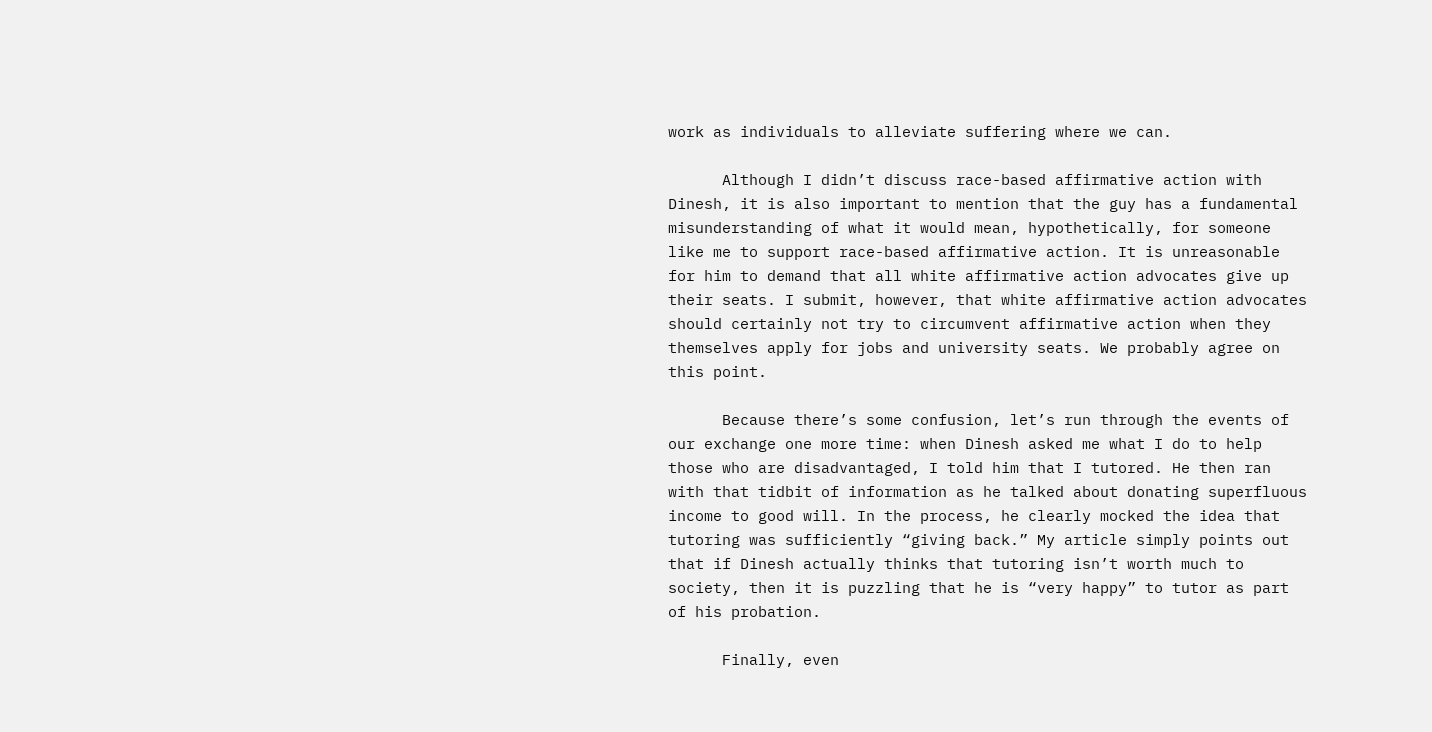work as individuals to alleviate suffering where we can.

      Although I didn’t discuss race-based affirmative action with Dinesh, it is also important to mention that the guy has a fundamental misunderstanding of what it would mean, hypothetically, for someone like me to support race-based affirmative action. It is unreasonable for him to demand that all white affirmative action advocates give up their seats. I submit, however, that white affirmative action advocates should certainly not try to circumvent affirmative action when they themselves apply for jobs and university seats. We probably agree on this point.

      Because there’s some confusion, let’s run through the events of our exchange one more time: when Dinesh asked me what I do to help those who are disadvantaged, I told him that I tutored. He then ran with that tidbit of information as he talked about donating superfluous income to good will. In the process, he clearly mocked the idea that tutoring was sufficiently “giving back.” My article simply points out that if Dinesh actually thinks that tutoring isn’t worth much to society, then it is puzzling that he is “very happy” to tutor as part of his probation.

      Finally, even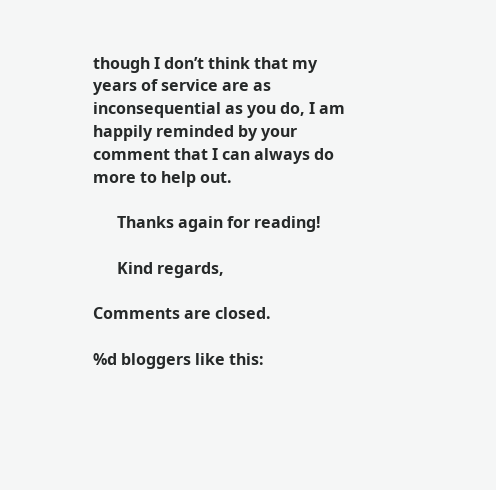though I don’t think that my years of service are as inconsequential as you do, I am happily reminded by your comment that I can always do more to help out.

      Thanks again for reading!

      Kind regards,

Comments are closed.

%d bloggers like this: